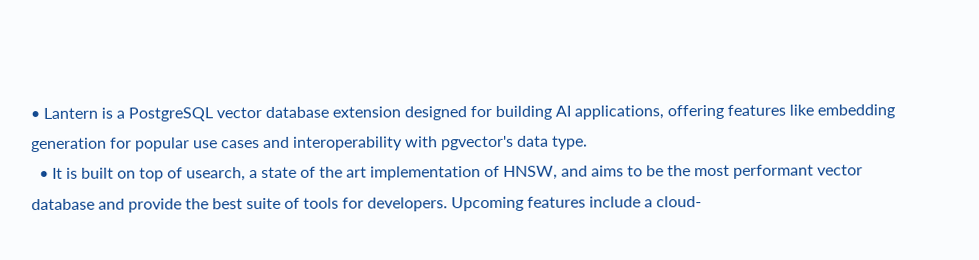• Lantern is a PostgreSQL vector database extension designed for building AI applications, offering features like embedding generation for popular use cases and interoperability with pgvector's data type.
  • It is built on top of usearch, a state of the art implementation of HNSW, and aims to be the most performant vector database and provide the best suite of tools for developers. Upcoming features include a cloud-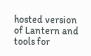hosted version of Lantern and tools for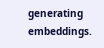generating embeddings.